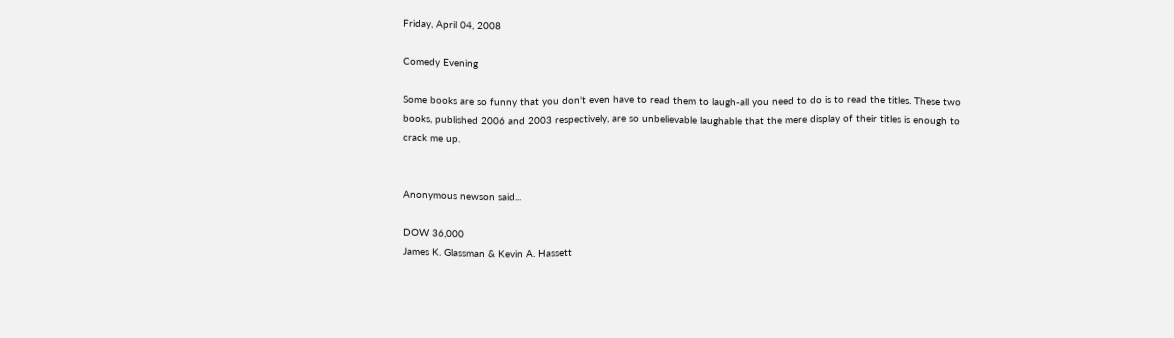Friday, April 04, 2008

Comedy Evening

Some books are so funny that you don't even have to read them to laugh-all you need to do is to read the titles. These two books, published 2006 and 2003 respectively, are so unbelievable laughable that the mere display of their titles is enough to crack me up.


Anonymous newson said...

DOW 36,000
James K. Glassman & Kevin A. Hassett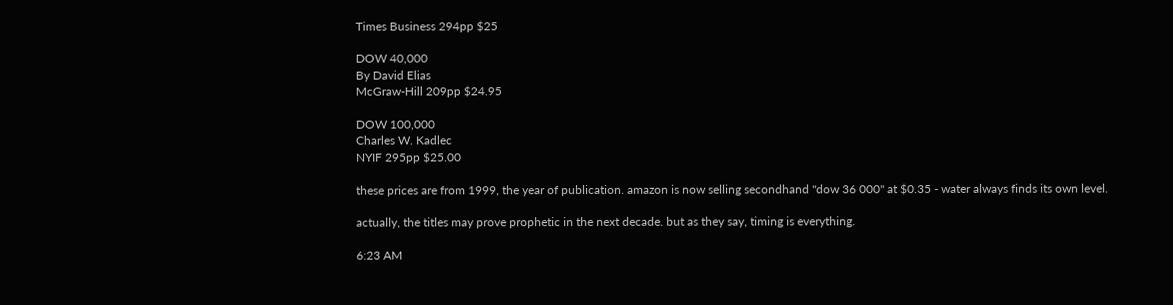Times Business 294pp $25

DOW 40,000
By David Elias
McGraw-Hill 209pp $24.95

DOW 100,000
Charles W. Kadlec
NYIF 295pp $25.00

these prices are from 1999, the year of publication. amazon is now selling secondhand "dow 36 000" at $0.35 - water always finds its own level.

actually, the titles may prove prophetic in the next decade. but as they say, timing is everything.

6:23 AM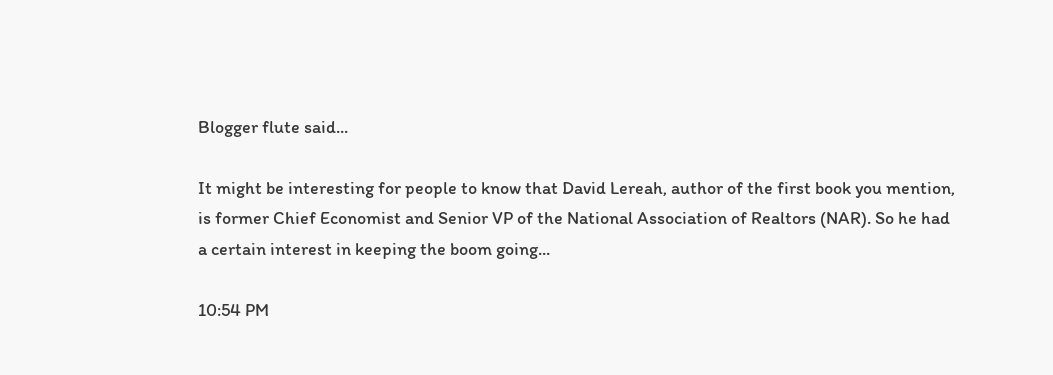Blogger flute said...

It might be interesting for people to know that David Lereah, author of the first book you mention, is former Chief Economist and Senior VP of the National Association of Realtors (NAR). So he had a certain interest in keeping the boom going...

10:54 PM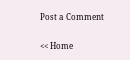Post a Comment

<< Home